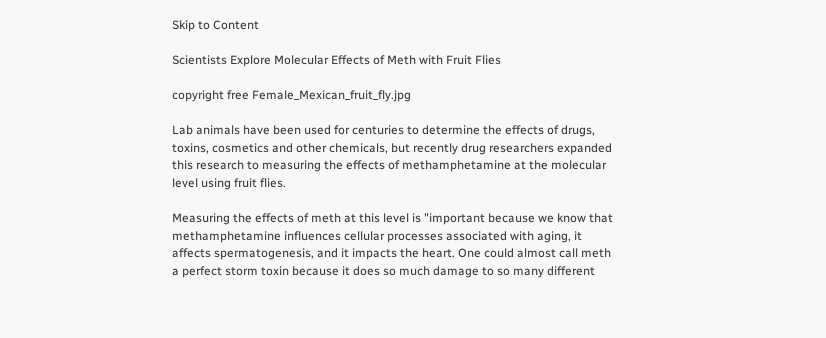Skip to Content

Scientists Explore Molecular Effects of Meth with Fruit Flies

copyright free Female_Mexican_fruit_fly.jpg

Lab animals have been used for centuries to determine the effects of drugs, toxins, cosmetics and other chemicals, but recently drug researchers expanded this research to measuring the effects of methamphetamine at the molecular level using fruit flies.

Measuring the effects of meth at this level is "important because we know that methamphetamine influences cellular processes associated with aging, it affects spermatogenesis, and it impacts the heart. One could almost call meth a perfect storm toxin because it does so much damage to so many different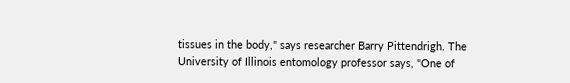tissues in the body," says researcher Barry Pittendrigh. The University of Illinois entomology professor says, "One of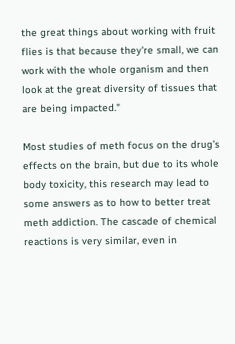the great things about working with fruit flies is that because they're small, we can work with the whole organism and then look at the great diversity of tissues that are being impacted."

Most studies of meth focus on the drug’s effects on the brain, but due to its whole body toxicity, this research may lead to some answers as to how to better treat meth addiction. The cascade of chemical reactions is very similar, even in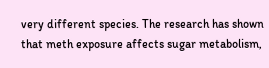very different species. The research has shown that meth exposure affects sugar metabolism,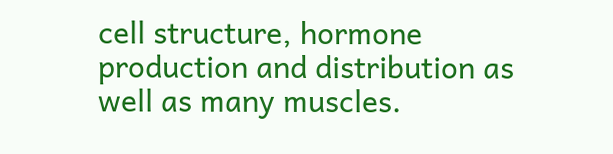cell structure, hormone production and distribution as well as many muscles.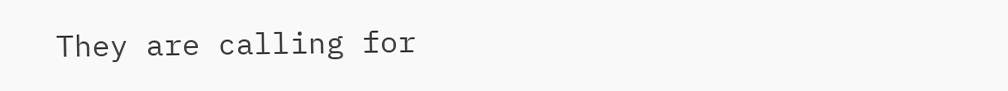They are calling for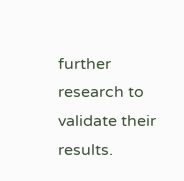further research to validate their results.